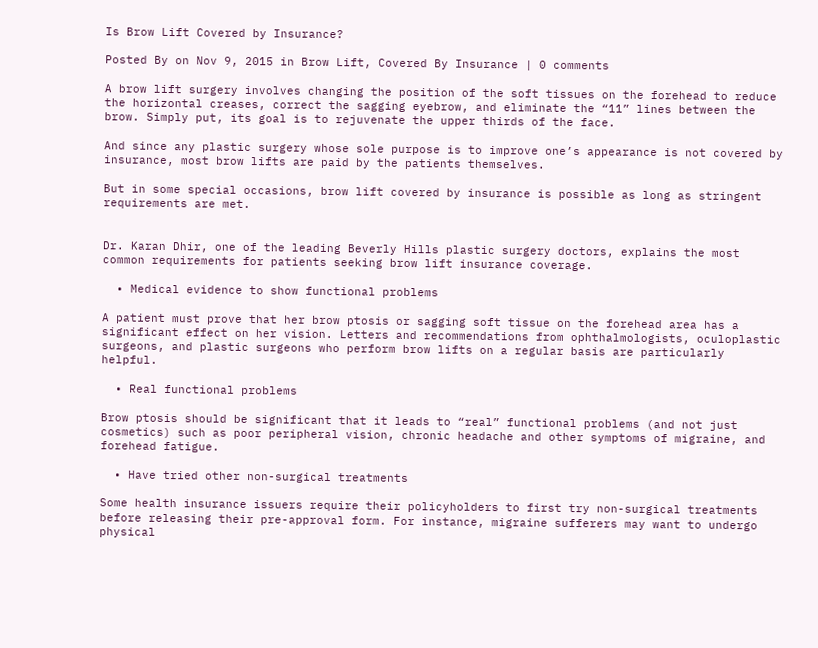Is Brow Lift Covered by Insurance?

Posted By on Nov 9, 2015 in Brow Lift, Covered By Insurance | 0 comments

A brow lift surgery involves changing the position of the soft tissues on the forehead to reduce the horizontal creases, correct the sagging eyebrow, and eliminate the “11” lines between the brow. Simply put, its goal is to rejuvenate the upper thirds of the face.

And since any plastic surgery whose sole purpose is to improve one’s appearance is not covered by insurance, most brow lifts are paid by the patients themselves.

But in some special occasions, brow lift covered by insurance is possible as long as stringent requirements are met.


Dr. Karan Dhir, one of the leading Beverly Hills plastic surgery doctors, explains the most common requirements for patients seeking brow lift insurance coverage.

  • Medical evidence to show functional problems

A patient must prove that her brow ptosis or sagging soft tissue on the forehead area has a significant effect on her vision. Letters and recommendations from ophthalmologists, oculoplastic surgeons, and plastic surgeons who perform brow lifts on a regular basis are particularly helpful.

  • Real functional problems

Brow ptosis should be significant that it leads to “real” functional problems (and not just cosmetics) such as poor peripheral vision, chronic headache and other symptoms of migraine, and forehead fatigue.

  • Have tried other non-surgical treatments

Some health insurance issuers require their policyholders to first try non-surgical treatments before releasing their pre-approval form. For instance, migraine sufferers may want to undergo physical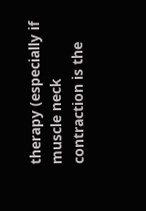therapy (especially if muscle neck contraction is the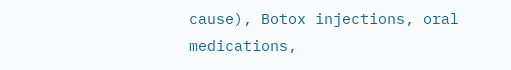cause), Botox injections, oral medications,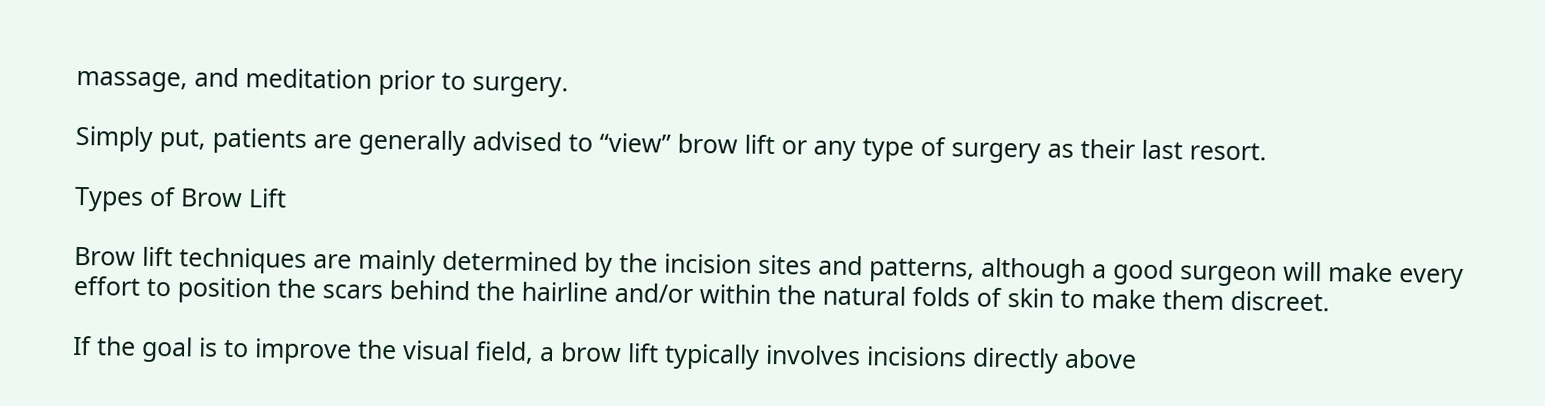massage, and meditation prior to surgery.

Simply put, patients are generally advised to “view” brow lift or any type of surgery as their last resort.

Types of Brow Lift

Brow lift techniques are mainly determined by the incision sites and patterns, although a good surgeon will make every effort to position the scars behind the hairline and/or within the natural folds of skin to make them discreet.

If the goal is to improve the visual field, a brow lift typically involves incisions directly above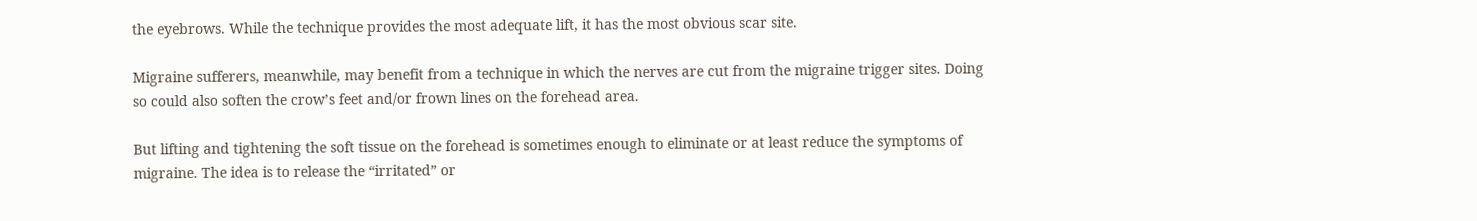the eyebrows. While the technique provides the most adequate lift, it has the most obvious scar site.

Migraine sufferers, meanwhile, may benefit from a technique in which the nerves are cut from the migraine trigger sites. Doing so could also soften the crow’s feet and/or frown lines on the forehead area.

But lifting and tightening the soft tissue on the forehead is sometimes enough to eliminate or at least reduce the symptoms of migraine. The idea is to release the “irritated” or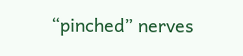“pinched” nerves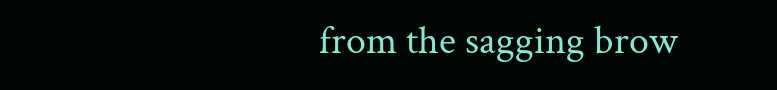from the sagging brow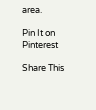area.

Pin It on Pinterest

Share This